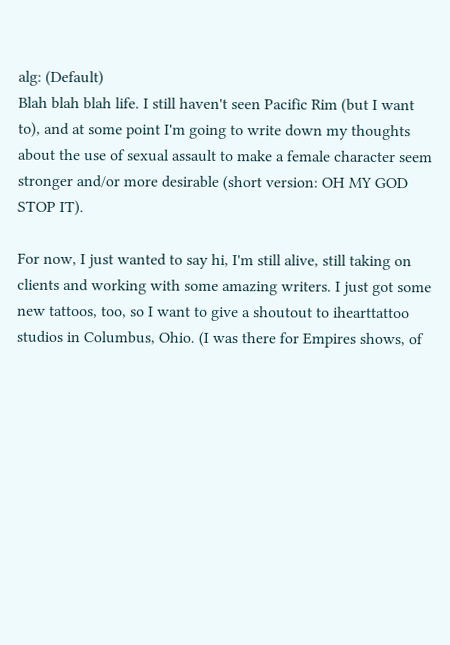alg: (Default)
Blah blah blah life. I still haven't seen Pacific Rim (but I want to), and at some point I'm going to write down my thoughts about the use of sexual assault to make a female character seem stronger and/or more desirable (short version: OH MY GOD STOP IT).

For now, I just wanted to say hi, I'm still alive, still taking on clients and working with some amazing writers. I just got some new tattoos, too, so I want to give a shoutout to ihearttattoo studios in Columbus, Ohio. (I was there for Empires shows, of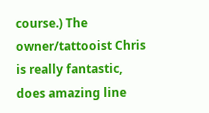course.) The owner/tattooist Chris is really fantastic, does amazing line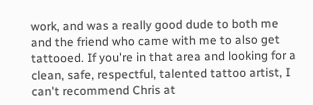work, and was a really good dude to both me and the friend who came with me to also get tattooed. If you're in that area and looking for a clean, safe, respectful, talented tattoo artist, I can't recommend Chris at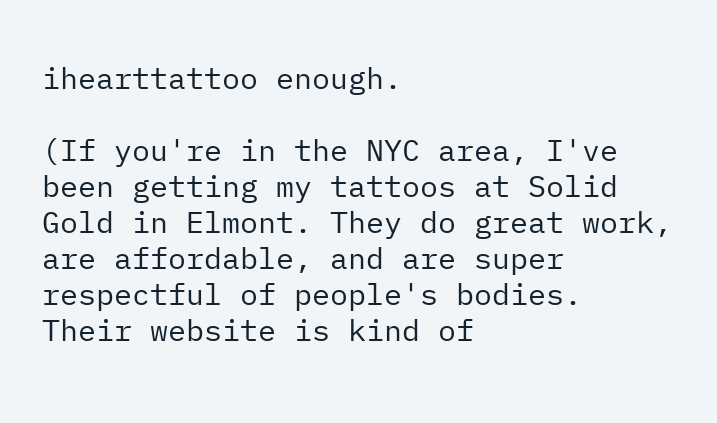ihearttattoo enough.

(If you're in the NYC area, I've been getting my tattoos at Solid Gold in Elmont. They do great work, are affordable, and are super respectful of people's bodies. Their website is kind of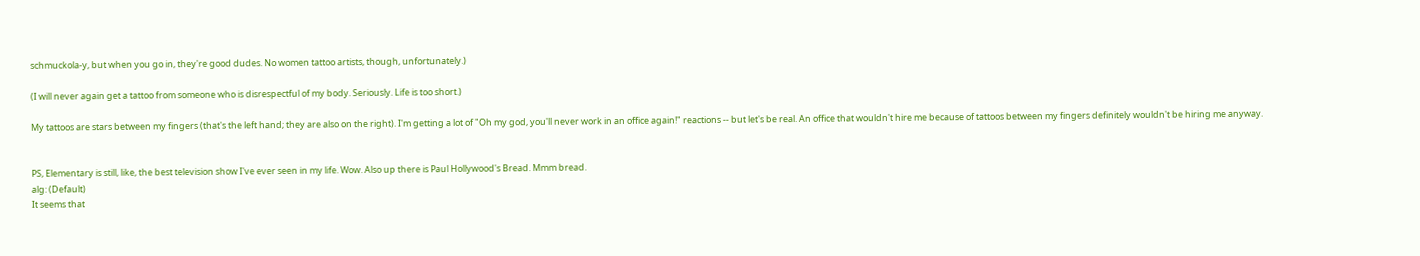schmuckola-y, but when you go in, they're good dudes. No women tattoo artists, though, unfortunately.)

(I will never again get a tattoo from someone who is disrespectful of my body. Seriously. Life is too short.)

My tattoos are stars between my fingers (that's the left hand; they are also on the right). I'm getting a lot of "Oh my god, you'll never work in an office again!" reactions -- but let's be real. An office that wouldn't hire me because of tattoos between my fingers definitely wouldn't be hiring me anyway.


PS, Elementary is still, like, the best television show I've ever seen in my life. Wow. Also up there is Paul Hollywood's Bread. Mmm bread.
alg: (Default)
It seems that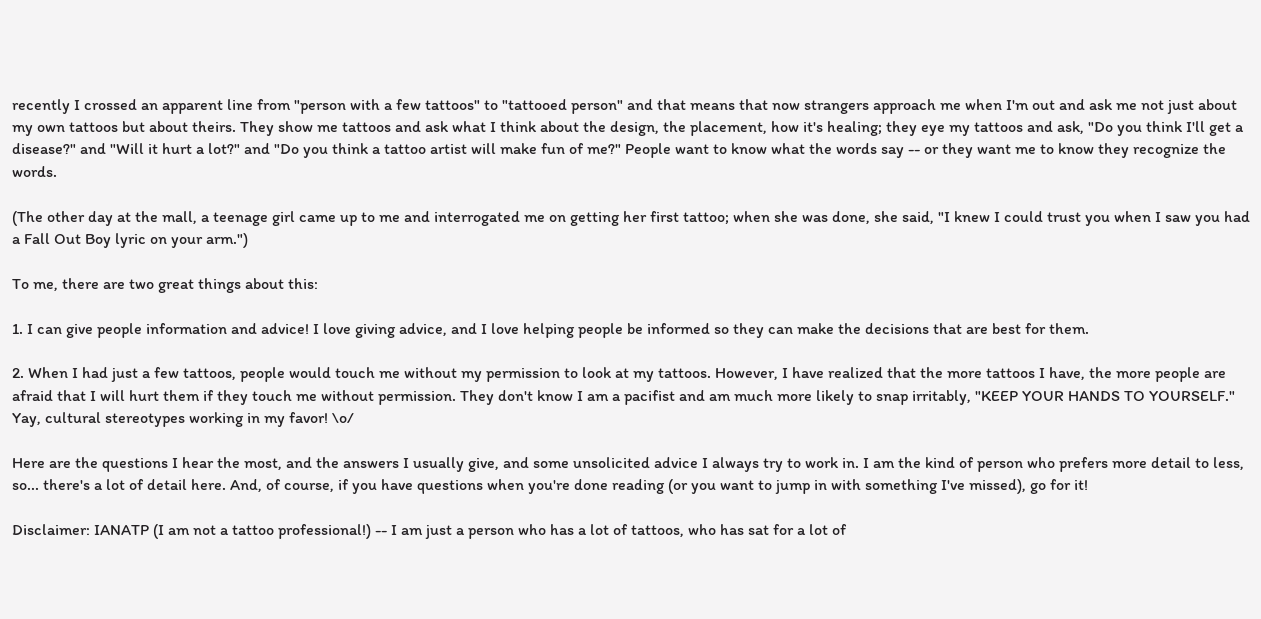recently I crossed an apparent line from "person with a few tattoos" to "tattooed person" and that means that now strangers approach me when I'm out and ask me not just about my own tattoos but about theirs. They show me tattoos and ask what I think about the design, the placement, how it's healing; they eye my tattoos and ask, "Do you think I'll get a disease?" and "Will it hurt a lot?" and "Do you think a tattoo artist will make fun of me?" People want to know what the words say -- or they want me to know they recognize the words.

(The other day at the mall, a teenage girl came up to me and interrogated me on getting her first tattoo; when she was done, she said, "I knew I could trust you when I saw you had a Fall Out Boy lyric on your arm.")

To me, there are two great things about this:

1. I can give people information and advice! I love giving advice, and I love helping people be informed so they can make the decisions that are best for them.

2. When I had just a few tattoos, people would touch me without my permission to look at my tattoos. However, I have realized that the more tattoos I have, the more people are afraid that I will hurt them if they touch me without permission. They don't know I am a pacifist and am much more likely to snap irritably, "KEEP YOUR HANDS TO YOURSELF." Yay, cultural stereotypes working in my favor! \o/

Here are the questions I hear the most, and the answers I usually give, and some unsolicited advice I always try to work in. I am the kind of person who prefers more detail to less, so... there's a lot of detail here. And, of course, if you have questions when you're done reading (or you want to jump in with something I've missed), go for it!

Disclaimer: IANATP (I am not a tattoo professional!) -- I am just a person who has a lot of tattoos, who has sat for a lot of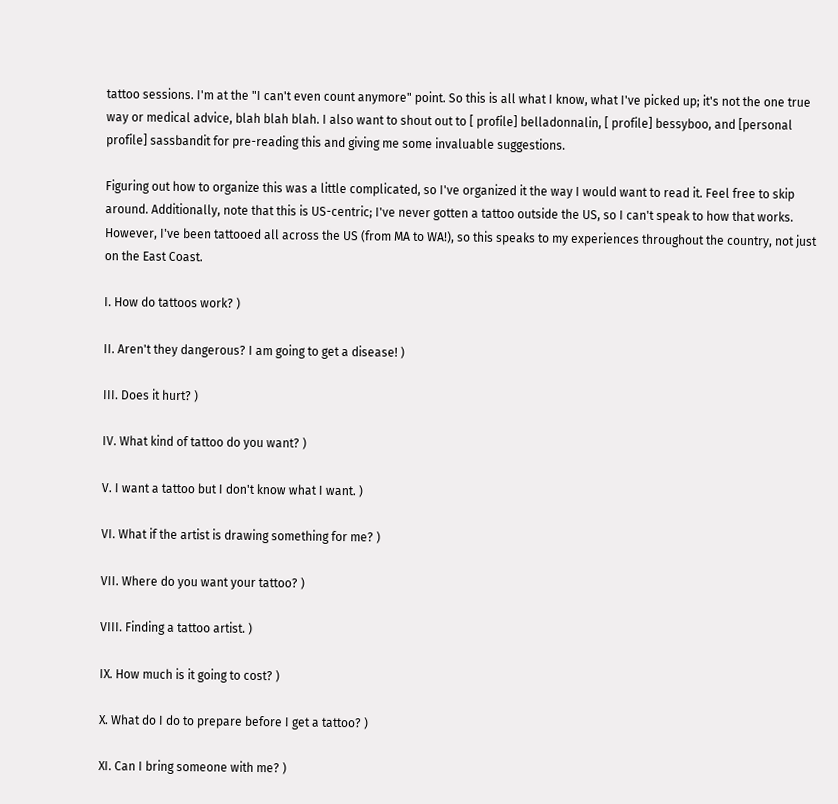tattoo sessions. I'm at the "I can't even count anymore" point. So this is all what I know, what I've picked up; it's not the one true way or medical advice, blah blah blah. I also want to shout out to [ profile] belladonnalin, [ profile] bessyboo, and [personal profile] sassbandit for pre-reading this and giving me some invaluable suggestions.

Figuring out how to organize this was a little complicated, so I've organized it the way I would want to read it. Feel free to skip around. Additionally, note that this is US-centric; I've never gotten a tattoo outside the US, so I can't speak to how that works. However, I've been tattooed all across the US (from MA to WA!), so this speaks to my experiences throughout the country, not just on the East Coast.

I. How do tattoos work? )

II. Aren't they dangerous? I am going to get a disease! )

III. Does it hurt? )

IV. What kind of tattoo do you want? )

V. I want a tattoo but I don't know what I want. )

VI. What if the artist is drawing something for me? )

VII. Where do you want your tattoo? )

VIII. Finding a tattoo artist. )

IX. How much is it going to cost? )

X. What do I do to prepare before I get a tattoo? )

XI. Can I bring someone with me? )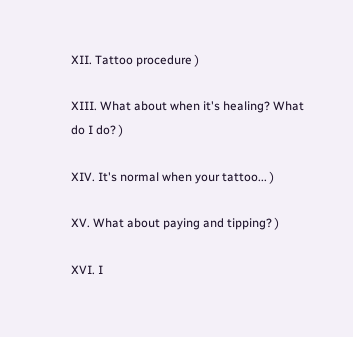XII. Tattoo procedure )

XIII. What about when it's healing? What do I do? )

XIV. It's normal when your tattoo... )

XV. What about paying and tipping? )

XVI. I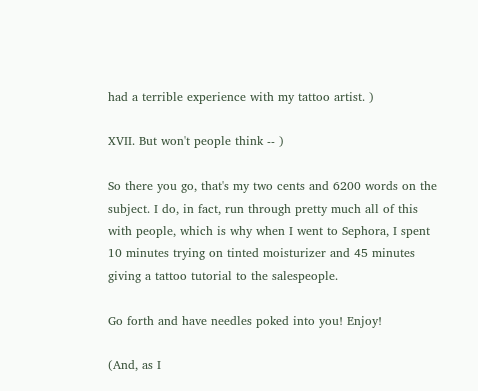had a terrible experience with my tattoo artist. )

XVII. But won't people think -- )

So there you go, that's my two cents and 6200 words on the subject. I do, in fact, run through pretty much all of this with people, which is why when I went to Sephora, I spent 10 minutes trying on tinted moisturizer and 45 minutes giving a tattoo tutorial to the salespeople.

Go forth and have needles poked into you! Enjoy!

(And, as I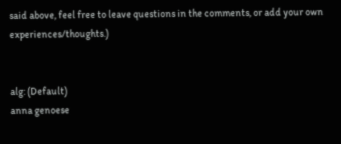said above, feel free to leave questions in the comments, or add your own experiences/thoughts.)


alg: (Default)
anna genoese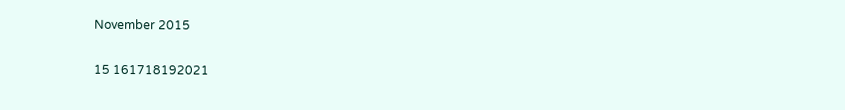November 2015

15 161718192021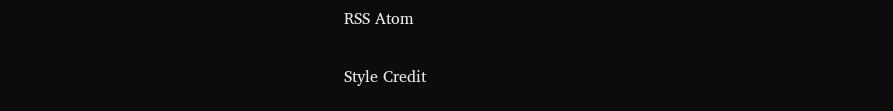RSS Atom

Style Credit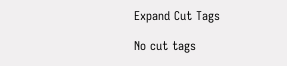Expand Cut Tags

No cut tags